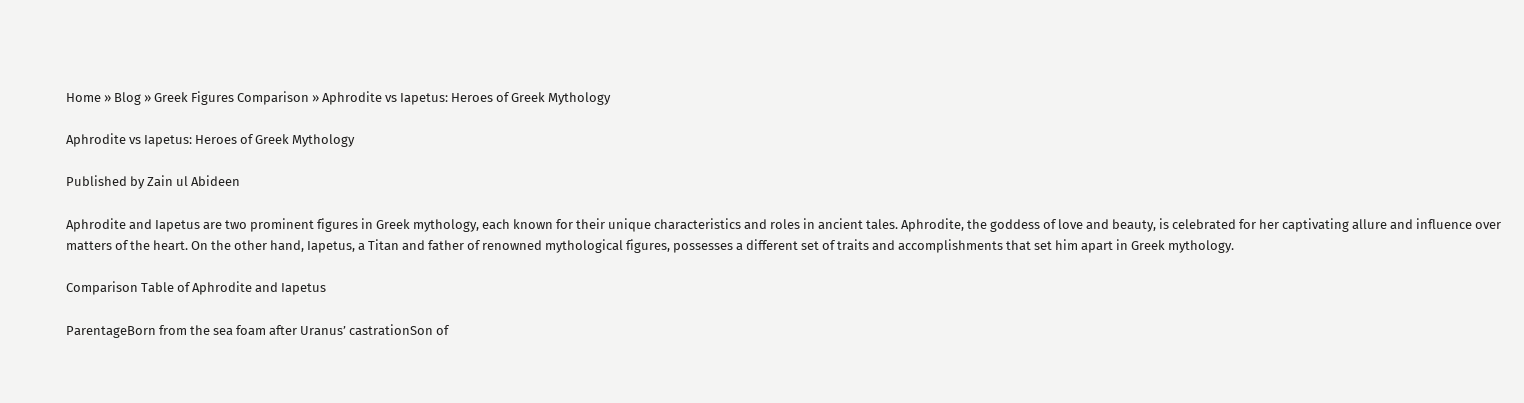Home » Blog » Greek Figures Comparison » Aphrodite vs Iapetus: Heroes of Greek Mythology

Aphrodite vs Iapetus: Heroes of Greek Mythology

Published by Zain ul Abideen

Aphrodite and Iapetus are two prominent figures in Greek mythology, each known for their unique characteristics and roles in ancient tales. Aphrodite, the goddess of love and beauty, is celebrated for her captivating allure and influence over matters of the heart. On the other hand, Iapetus, a Titan and father of renowned mythological figures, possesses a different set of traits and accomplishments that set him apart in Greek mythology.

Comparison Table of Aphrodite and Iapetus

ParentageBorn from the sea foam after Uranus’ castrationSon of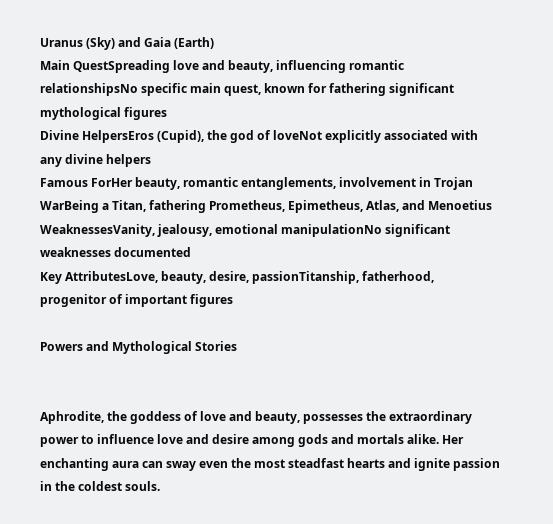Uranus (Sky) and Gaia (Earth)
Main QuestSpreading love and beauty, influencing romantic relationshipsNo specific main quest, known for fathering significant mythological figures
Divine HelpersEros (Cupid), the god of loveNot explicitly associated with any divine helpers
Famous ForHer beauty, romantic entanglements, involvement in Trojan WarBeing a Titan, fathering Prometheus, Epimetheus, Atlas, and Menoetius
WeaknessesVanity, jealousy, emotional manipulationNo significant weaknesses documented
Key AttributesLove, beauty, desire, passionTitanship, fatherhood, progenitor of important figures

Powers and Mythological Stories


Aphrodite, the goddess of love and beauty, possesses the extraordinary power to influence love and desire among gods and mortals alike. Her enchanting aura can sway even the most steadfast hearts and ignite passion in the coldest souls.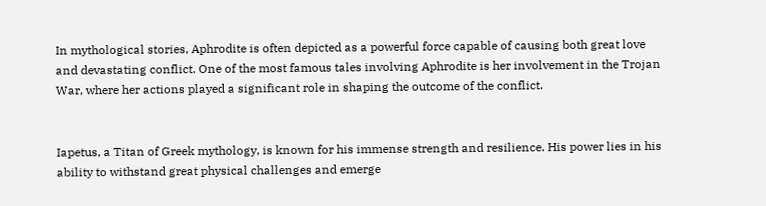In mythological stories, Aphrodite is often depicted as a powerful force capable of causing both great love and devastating conflict. One of the most famous tales involving Aphrodite is her involvement in the Trojan War, where her actions played a significant role in shaping the outcome of the conflict.


Iapetus, a Titan of Greek mythology, is known for his immense strength and resilience. His power lies in his ability to withstand great physical challenges and emerge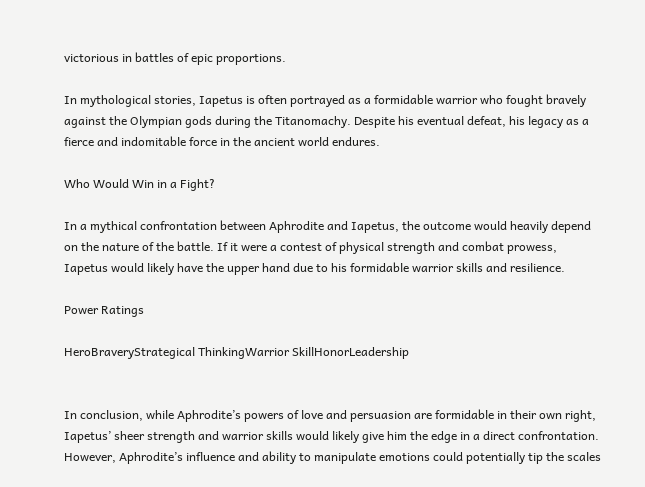victorious in battles of epic proportions.

In mythological stories, Iapetus is often portrayed as a formidable warrior who fought bravely against the Olympian gods during the Titanomachy. Despite his eventual defeat, his legacy as a fierce and indomitable force in the ancient world endures.

Who Would Win in a Fight?

In a mythical confrontation between Aphrodite and Iapetus, the outcome would heavily depend on the nature of the battle. If it were a contest of physical strength and combat prowess, Iapetus would likely have the upper hand due to his formidable warrior skills and resilience.

Power Ratings

HeroBraveryStrategical ThinkingWarrior SkillHonorLeadership


In conclusion, while Aphrodite’s powers of love and persuasion are formidable in their own right, Iapetus’ sheer strength and warrior skills would likely give him the edge in a direct confrontation. However, Aphrodite’s influence and ability to manipulate emotions could potentially tip the scales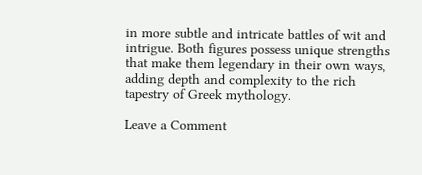in more subtle and intricate battles of wit and intrigue. Both figures possess unique strengths that make them legendary in their own ways, adding depth and complexity to the rich tapestry of Greek mythology.

Leave a Comment